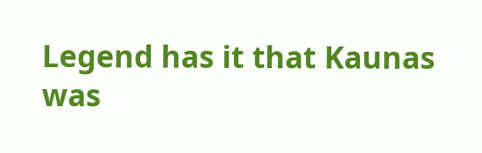Legend has it that Kaunas was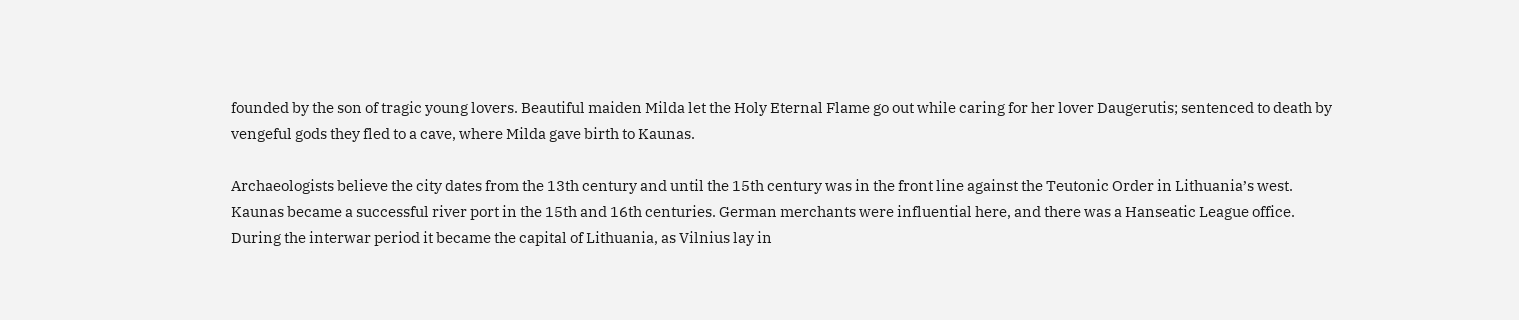founded by the son of tragic young lovers. Beautiful maiden Milda let the Holy Eternal Flame go out while caring for her lover Daugerutis; sentenced to death by vengeful gods they fled to a cave, where Milda gave birth to Kaunas.

Archaeologists believe the city dates from the 13th century and until the 15th century was in the front line against the Teutonic Order in Lithuania’s west. Kaunas became a successful river port in the 15th and 16th centuries. German merchants were influential here, and there was a Hanseatic League office. During the interwar period it became the capital of Lithuania, as Vilnius lay in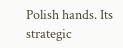Polish hands. Its strategic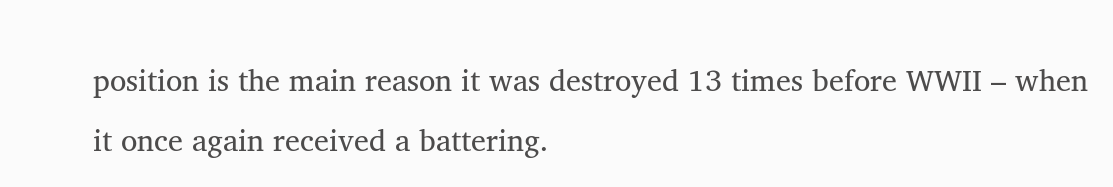position is the main reason it was destroyed 13 times before WWII – when it once again received a battering.